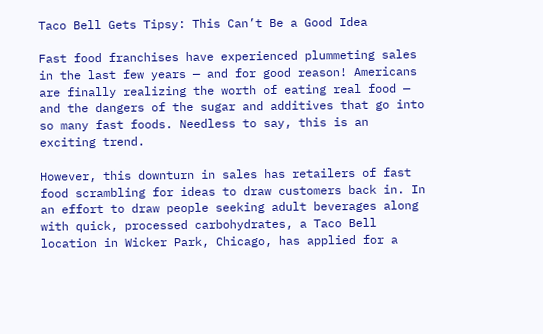Taco Bell Gets Tipsy: This Can’t Be a Good Idea

Fast food franchises have experienced plummeting sales in the last few years — and for good reason! Americans are finally realizing the worth of eating real food — and the dangers of the sugar and additives that go into so many fast foods. Needless to say, this is an exciting trend.

However, this downturn in sales has retailers of fast food scrambling for ideas to draw customers back in. In an effort to draw people seeking adult beverages along with quick, processed carbohydrates, a Taco Bell location in Wicker Park, Chicago, has applied for a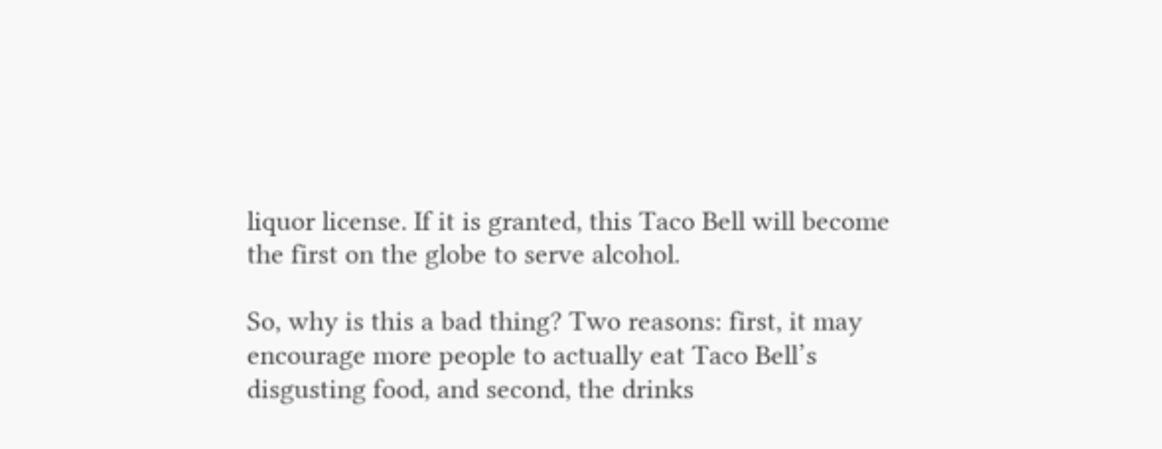liquor license. If it is granted, this Taco Bell will become the first on the globe to serve alcohol.

So, why is this a bad thing? Two reasons: first, it may encourage more people to actually eat Taco Bell’s disgusting food, and second, the drinks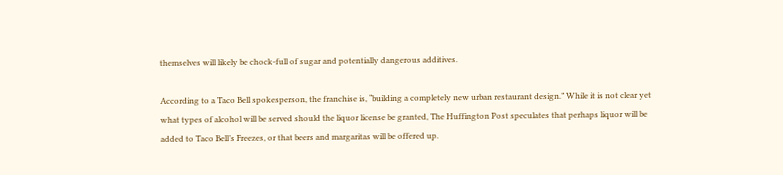themselves will likely be chock-full of sugar and potentially dangerous additives.

According to a Taco Bell spokesperson, the franchise is, “building a completely new urban restaurant design.” While it is not clear yet what types of alcohol will be served should the liquor license be granted, The Huffington Post speculates that perhaps liquor will be added to Taco Bell’s Freezes, or that beers and margaritas will be offered up.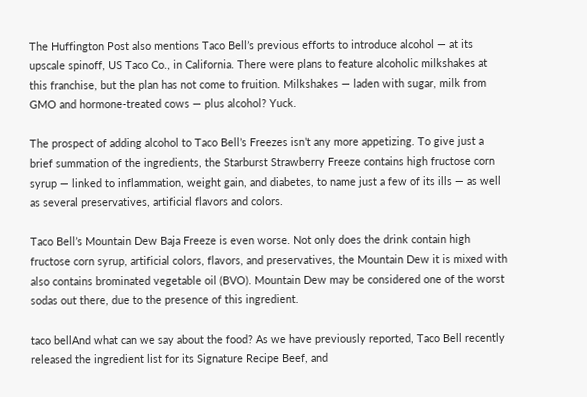The Huffington Post also mentions Taco Bell’s previous efforts to introduce alcohol — at its upscale spinoff, US Taco Co., in California. There were plans to feature alcoholic milkshakes at this franchise, but the plan has not come to fruition. Milkshakes — laden with sugar, milk from GMO and hormone-treated cows — plus alcohol? Yuck.

The prospect of adding alcohol to Taco Bell’s Freezes isn’t any more appetizing. To give just a brief summation of the ingredients, the Starburst Strawberry Freeze contains high fructose corn syrup — linked to inflammation, weight gain, and diabetes, to name just a few of its ills — as well as several preservatives, artificial flavors and colors.

Taco Bell’s Mountain Dew Baja Freeze is even worse. Not only does the drink contain high fructose corn syrup, artificial colors, flavors, and preservatives, the Mountain Dew it is mixed with also contains brominated vegetable oil (BVO). Mountain Dew may be considered one of the worst sodas out there, due to the presence of this ingredient.

taco bellAnd what can we say about the food? As we have previously reported, Taco Bell recently released the ingredient list for its Signature Recipe Beef, and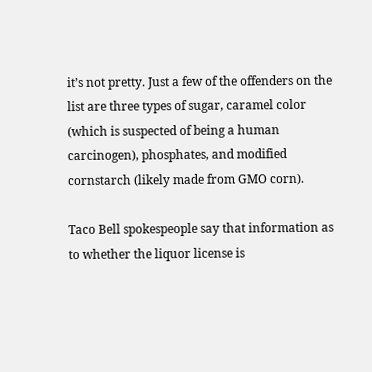it’s not pretty. Just a few of the offenders on the list are three types of sugar, caramel color (which is suspected of being a human carcinogen), phosphates, and modified cornstarch (likely made from GMO corn).

Taco Bell spokespeople say that information as to whether the liquor license is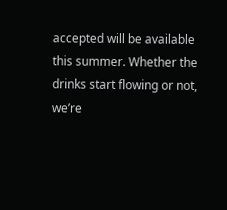accepted will be available this summer. Whether the drinks start flowing or not, we’re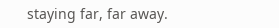staying far, far away.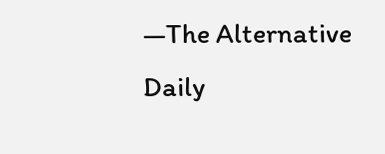—The Alternative Daily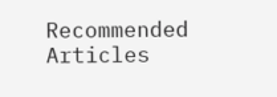Recommended Articles